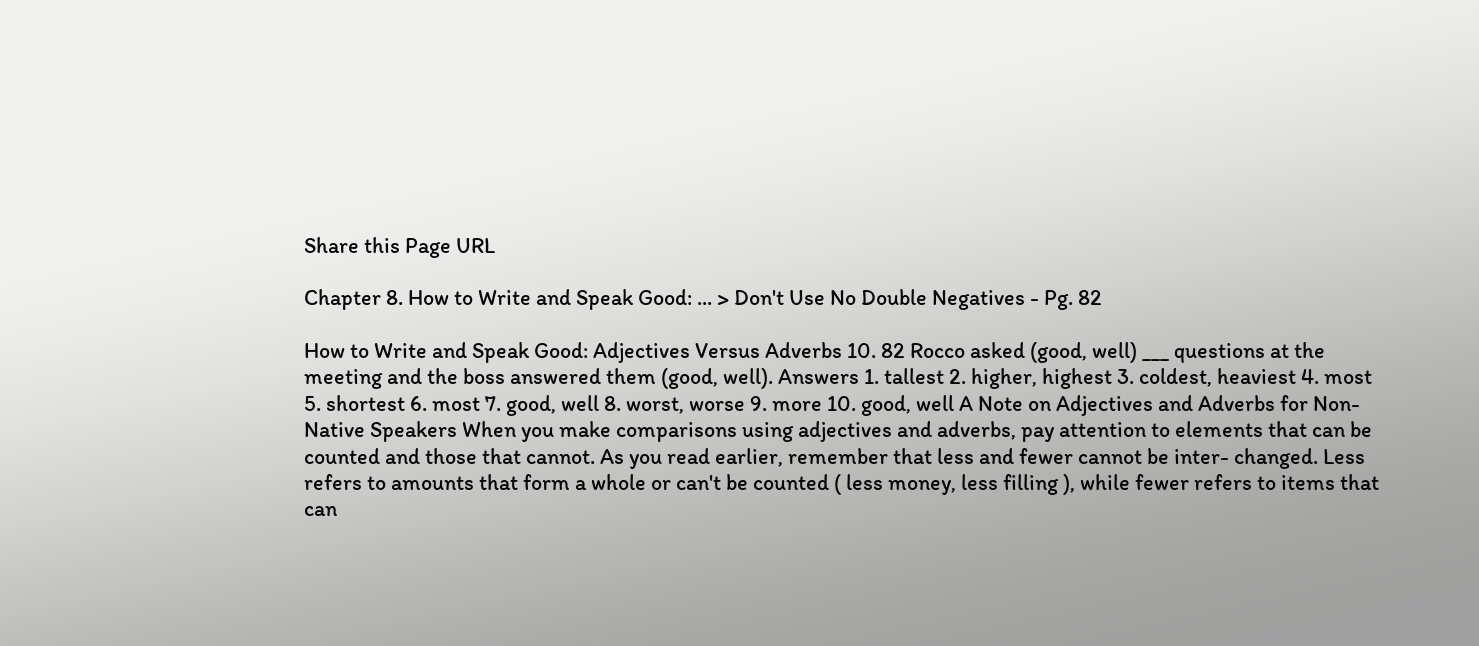Share this Page URL

Chapter 8. How to Write and Speak Good: ... > Don't Use No Double Negatives - Pg. 82

How to Write and Speak Good: Adjectives Versus Adverbs 10. 82 Rocco asked (good, well) ___ questions at the meeting and the boss answered them (good, well). Answers 1. tallest 2. higher, highest 3. coldest, heaviest 4. most 5. shortest 6. most 7. good, well 8. worst, worse 9. more 10. good, well A Note on Adjectives and Adverbs for Non-Native Speakers When you make comparisons using adjectives and adverbs, pay attention to elements that can be counted and those that cannot. As you read earlier, remember that less and fewer cannot be inter- changed. Less refers to amounts that form a whole or can't be counted ( less money, less filling ), while fewer refers to items that can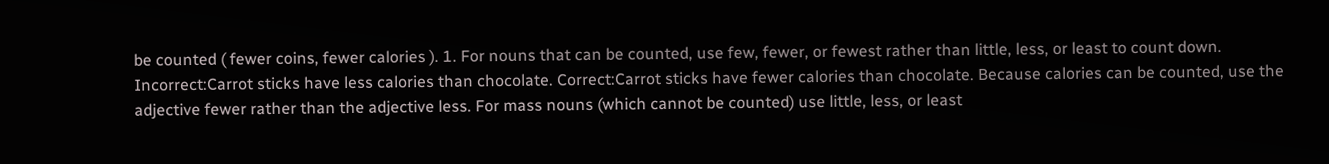be counted ( fewer coins, fewer calories ). 1. For nouns that can be counted, use few, fewer, or fewest rather than little, less, or least to count down. Incorrect:Carrot sticks have less calories than chocolate. Correct:Carrot sticks have fewer calories than chocolate. Because calories can be counted, use the adjective fewer rather than the adjective less. For mass nouns (which cannot be counted) use little, less, or least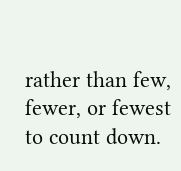rather than few, fewer, or fewest to count down.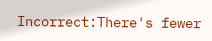Incorrect:There's fewer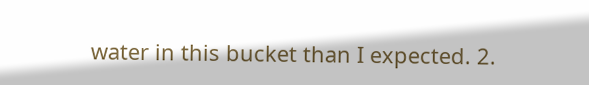water in this bucket than I expected. 2.